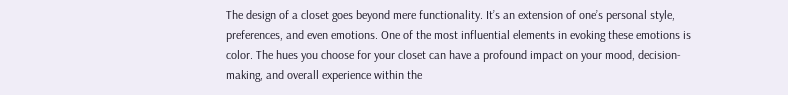The design of a closet goes beyond mere functionality. It’s an extension of one’s personal style, preferences, and even emotions. One of the most influential elements in evoking these emotions is color. The hues you choose for your closet can have a profound impact on your mood, decision-making, and overall experience within the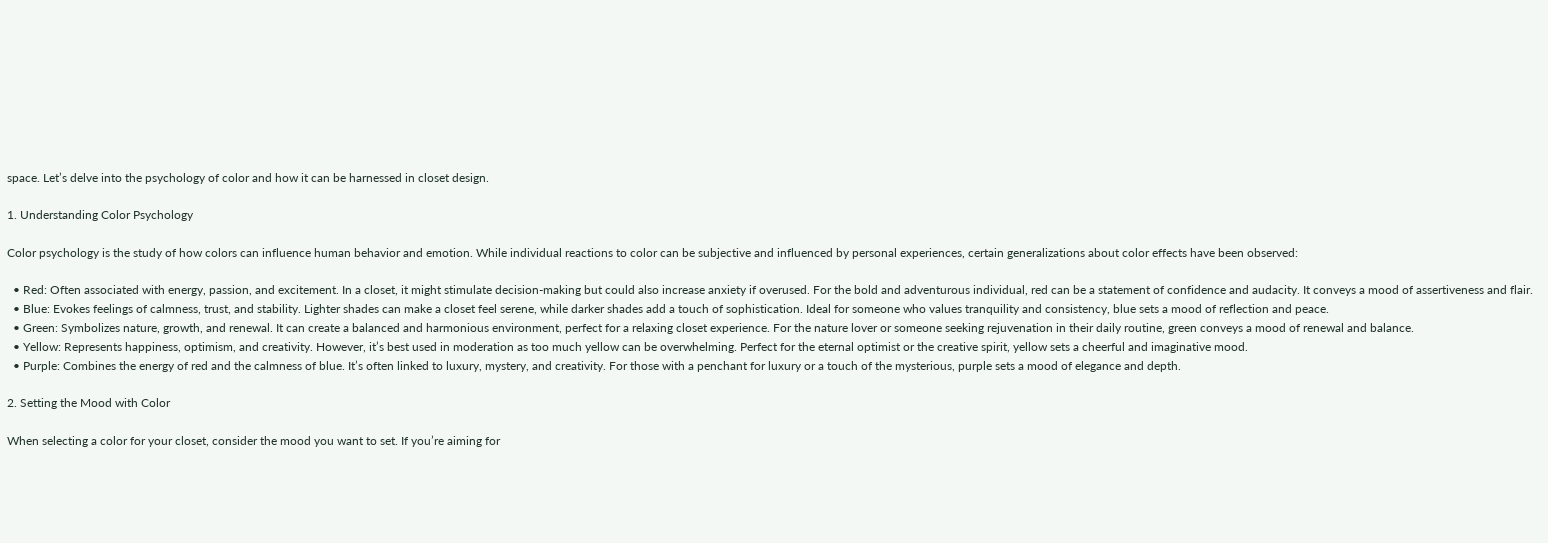space. Let’s delve into the psychology of color and how it can be harnessed in closet design.

1. Understanding Color Psychology

Color psychology is the study of how colors can influence human behavior and emotion. While individual reactions to color can be subjective and influenced by personal experiences, certain generalizations about color effects have been observed:

  • Red: Often associated with energy, passion, and excitement. In a closet, it might stimulate decision-making but could also increase anxiety if overused. For the bold and adventurous individual, red can be a statement of confidence and audacity. It conveys a mood of assertiveness and flair.
  • Blue: Evokes feelings of calmness, trust, and stability. Lighter shades can make a closet feel serene, while darker shades add a touch of sophistication. Ideal for someone who values tranquility and consistency, blue sets a mood of reflection and peace.
  • Green: Symbolizes nature, growth, and renewal. It can create a balanced and harmonious environment, perfect for a relaxing closet experience. For the nature lover or someone seeking rejuvenation in their daily routine, green conveys a mood of renewal and balance.
  • Yellow: Represents happiness, optimism, and creativity. However, it’s best used in moderation as too much yellow can be overwhelming. Perfect for the eternal optimist or the creative spirit, yellow sets a cheerful and imaginative mood.
  • Purple: Combines the energy of red and the calmness of blue. It’s often linked to luxury, mystery, and creativity. For those with a penchant for luxury or a touch of the mysterious, purple sets a mood of elegance and depth.

2. Setting the Mood with Color

When selecting a color for your closet, consider the mood you want to set. If you’re aiming for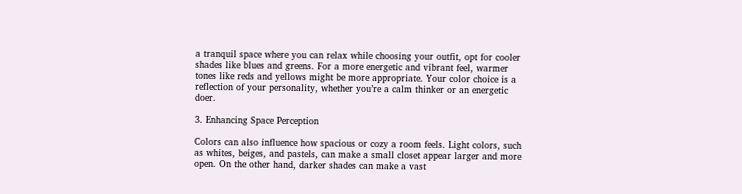a tranquil space where you can relax while choosing your outfit, opt for cooler shades like blues and greens. For a more energetic and vibrant feel, warmer tones like reds and yellows might be more appropriate. Your color choice is a reflection of your personality, whether you’re a calm thinker or an energetic doer.

3. Enhancing Space Perception

Colors can also influence how spacious or cozy a room feels. Light colors, such as whites, beiges, and pastels, can make a small closet appear larger and more open. On the other hand, darker shades can make a vast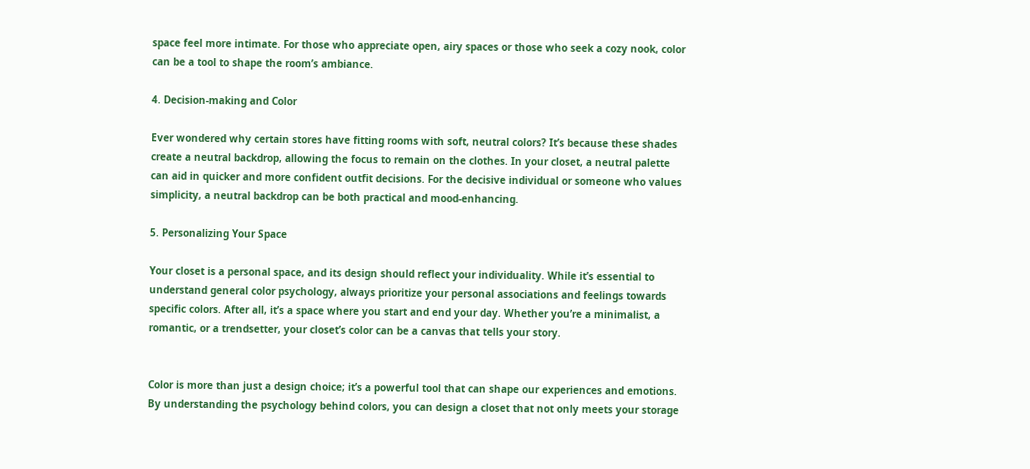space feel more intimate. For those who appreciate open, airy spaces or those who seek a cozy nook, color can be a tool to shape the room’s ambiance.

4. Decision-making and Color

Ever wondered why certain stores have fitting rooms with soft, neutral colors? It’s because these shades create a neutral backdrop, allowing the focus to remain on the clothes. In your closet, a neutral palette can aid in quicker and more confident outfit decisions. For the decisive individual or someone who values simplicity, a neutral backdrop can be both practical and mood-enhancing.

5. Personalizing Your Space

Your closet is a personal space, and its design should reflect your individuality. While it’s essential to understand general color psychology, always prioritize your personal associations and feelings towards specific colors. After all, it’s a space where you start and end your day. Whether you’re a minimalist, a romantic, or a trendsetter, your closet’s color can be a canvas that tells your story.


Color is more than just a design choice; it’s a powerful tool that can shape our experiences and emotions. By understanding the psychology behind colors, you can design a closet that not only meets your storage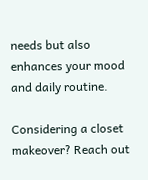needs but also enhances your mood and daily routine.

Considering a closet makeover? Reach out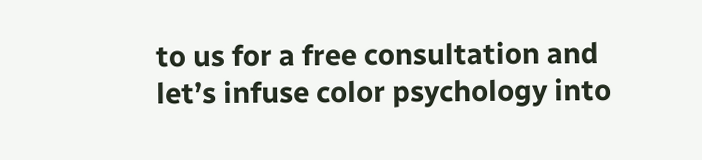to us for a free consultation and let’s infuse color psychology into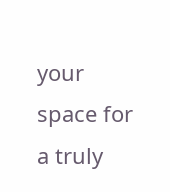your space for a truly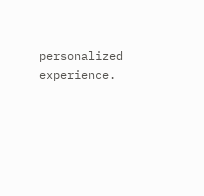personalized experience.